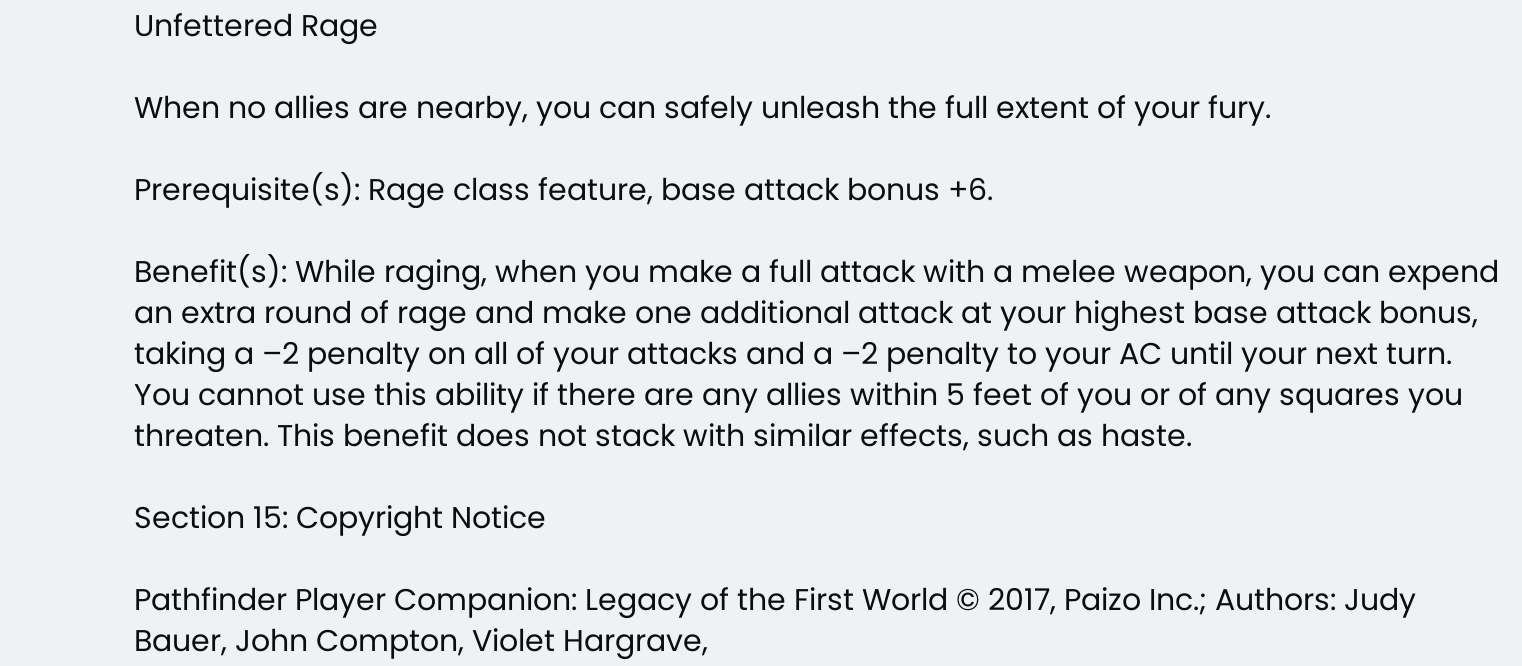Unfettered Rage

When no allies are nearby, you can safely unleash the full extent of your fury.

Prerequisite(s): Rage class feature, base attack bonus +6.

Benefit(s): While raging, when you make a full attack with a melee weapon, you can expend an extra round of rage and make one additional attack at your highest base attack bonus, taking a –2 penalty on all of your attacks and a –2 penalty to your AC until your next turn. You cannot use this ability if there are any allies within 5 feet of you or of any squares you threaten. This benefit does not stack with similar effects, such as haste.

Section 15: Copyright Notice

Pathfinder Player Companion: Legacy of the First World © 2017, Paizo Inc.; Authors: Judy Bauer, John Compton, Violet Hargrave,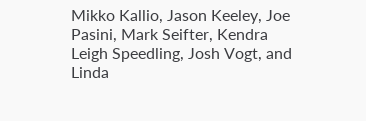Mikko Kallio, Jason Keeley, Joe Pasini, Mark Seifter, Kendra Leigh Speedling, Josh Vogt, and Linda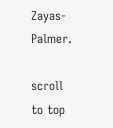Zayas-Palmer.

scroll to top